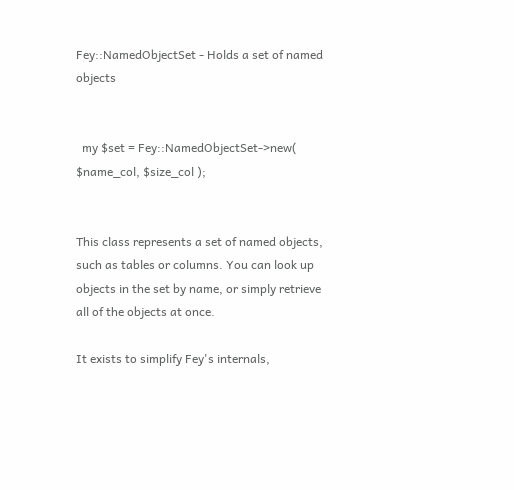Fey::NamedObjectSet - Holds a set of named objects


  my $set = Fey::NamedObjectSet->new( $name_col, $size_col );


This class represents a set of named objects, such as tables or columns. You can look up objects in the set by name, or simply retrieve all of the objects at once.

It exists to simplify Fey's internals,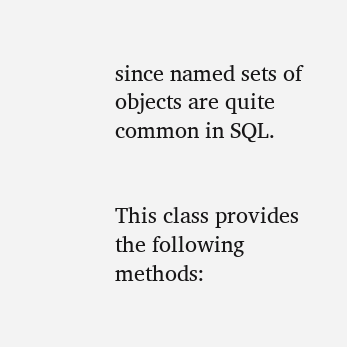since named sets of objects are quite common in SQL.


This class provides the following methods: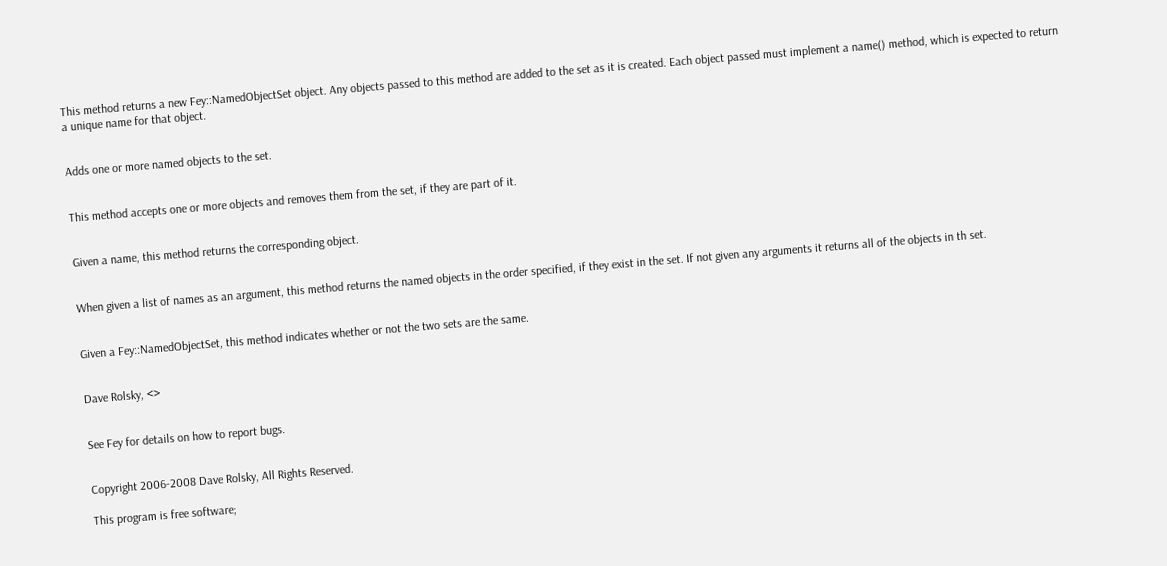This method returns a new Fey::NamedObjectSet object. Any objects passed to this method are added to the set as it is created. Each object passed must implement a name() method, which is expected to return a unique name for that object.


Adds one or more named objects to the set.


This method accepts one or more objects and removes them from the set, if they are part of it.


Given a name, this method returns the corresponding object.


When given a list of names as an argument, this method returns the named objects in the order specified, if they exist in the set. If not given any arguments it returns all of the objects in th set.


Given a Fey::NamedObjectSet, this method indicates whether or not the two sets are the same.


Dave Rolsky, <>


See Fey for details on how to report bugs.


Copyright 2006-2008 Dave Rolsky, All Rights Reserved.

This program is free software;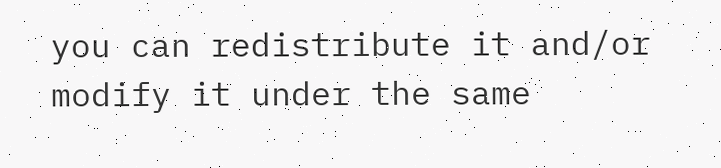you can redistribute it and/or modify it under the same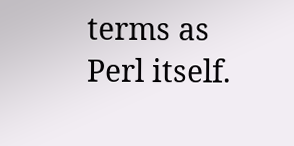terms as Perl itself.